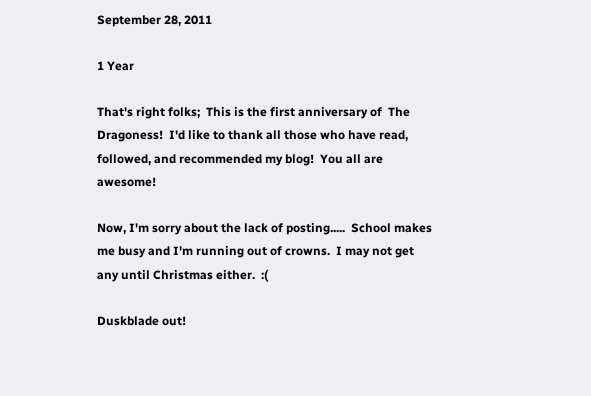September 28, 2011

1 Year

That's right folks;  This is the first anniversary of  The Dragoness!  I'd like to thank all those who have read, followed, and recommended my blog!  You all are awesome!

Now, I'm sorry about the lack of posting.....  School makes me busy and I'm running out of crowns.  I may not get any until Christmas either.  :(

Duskblade out!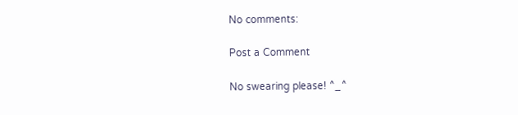No comments:

Post a Comment

No swearing please! ^_^